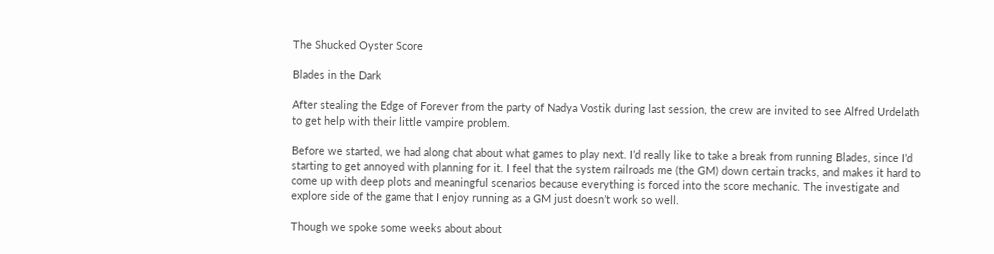The Shucked Oyster Score

Blades in the Dark

After stealing the Edge of Forever from the party of Nadya Vostik during last session, the crew are invited to see Alfred Urdelath to get help with their little vampire problem.

Before we started, we had along chat about what games to play next. I’d really like to take a break from running Blades, since I’d starting to get annoyed with planning for it. I feel that the system railroads me (the GM) down certain tracks, and makes it hard to come up with deep plots and meaningful scenarios because everything is forced into the score mechanic. The investigate and explore side of the game that I enjoy running as a GM just doesn’t work so well.

Though we spoke some weeks about about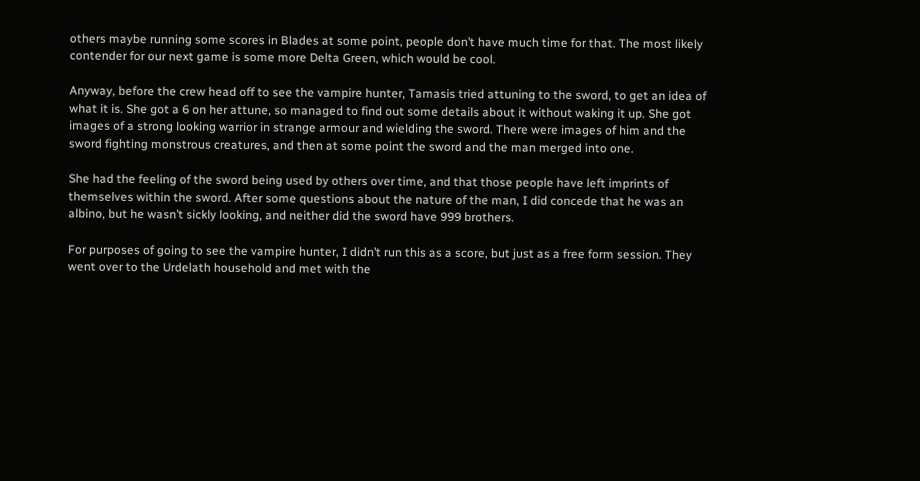others maybe running some scores in Blades at some point, people don’t have much time for that. The most likely contender for our next game is some more Delta Green, which would be cool.

Anyway, before the crew head off to see the vampire hunter, Tamasis tried attuning to the sword, to get an idea of what it is. She got a 6 on her attune, so managed to find out some details about it without waking it up. She got images of a strong looking warrior in strange armour and wielding the sword. There were images of him and the sword fighting monstrous creatures, and then at some point the sword and the man merged into one.

She had the feeling of the sword being used by others over time, and that those people have left imprints of themselves within the sword. After some questions about the nature of the man, I did concede that he was an albino, but he wasn’t sickly looking, and neither did the sword have 999 brothers.

For purposes of going to see the vampire hunter, I didn’t run this as a score, but just as a free form session. They went over to the Urdelath household and met with the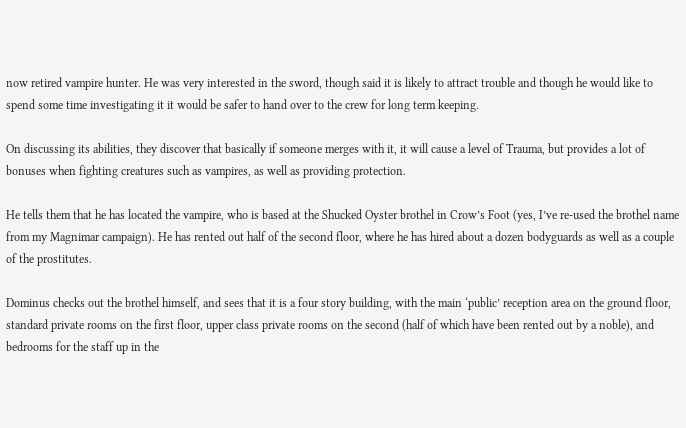now retired vampire hunter. He was very interested in the sword, though said it is likely to attract trouble and though he would like to spend some time investigating it it would be safer to hand over to the crew for long term keeping.

On discussing its abilities, they discover that basically if someone merges with it, it will cause a level of Trauma, but provides a lot of bonuses when fighting creatures such as vampires, as well as providing protection.

He tells them that he has located the vampire, who is based at the Shucked Oyster brothel in Crow’s Foot (yes, I’ve re-used the brothel name from my Magnimar campaign). He has rented out half of the second floor, where he has hired about a dozen bodyguards as well as a couple of the prostitutes.

Dominus checks out the brothel himself, and sees that it is a four story building, with the main ‘public’ reception area on the ground floor, standard private rooms on the first floor, upper class private rooms on the second (half of which have been rented out by a noble), and bedrooms for the staff up in the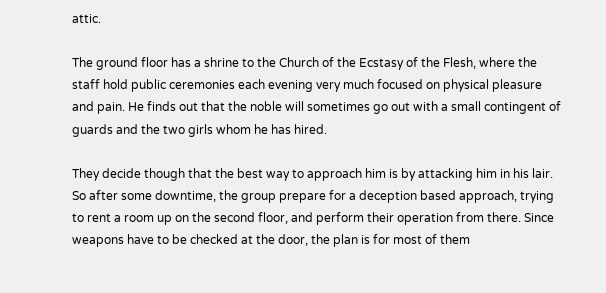attic.

The ground floor has a shrine to the Church of the Ecstasy of the Flesh, where the staff hold public ceremonies each evening very much focused on physical pleasure and pain. He finds out that the noble will sometimes go out with a small contingent of guards and the two girls whom he has hired.

They decide though that the best way to approach him is by attacking him in his lair. So after some downtime, the group prepare for a deception based approach, trying to rent a room up on the second floor, and perform their operation from there. Since weapons have to be checked at the door, the plan is for most of them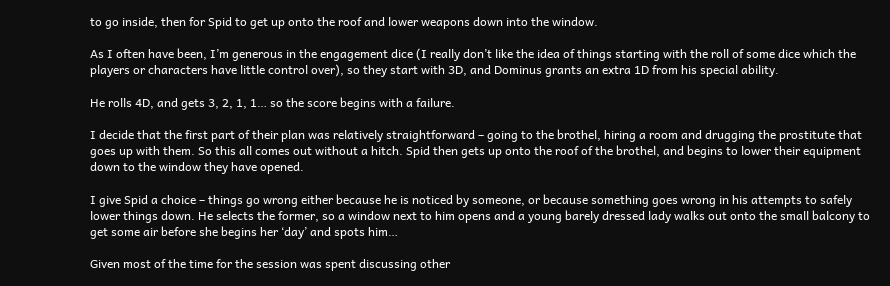to go inside, then for Spid to get up onto the roof and lower weapons down into the window.

As I often have been, I’m generous in the engagement dice (I really don’t like the idea of things starting with the roll of some dice which the players or characters have little control over), so they start with 3D, and Dominus grants an extra 1D from his special ability.

He rolls 4D, and gets 3, 2, 1, 1… so the score begins with a failure.

I decide that the first part of their plan was relatively straightforward – going to the brothel, hiring a room and drugging the prostitute that goes up with them. So this all comes out without a hitch. Spid then gets up onto the roof of the brothel, and begins to lower their equipment down to the window they have opened.

I give Spid a choice – things go wrong either because he is noticed by someone, or because something goes wrong in his attempts to safely lower things down. He selects the former, so a window next to him opens and a young barely dressed lady walks out onto the small balcony to get some air before she begins her ‘day’ and spots him…

Given most of the time for the session was spent discussing other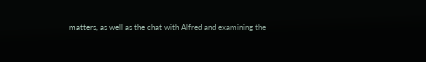matters, as well as the chat with Alfred and examining the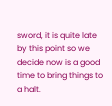sword, it is quite late by this point so we decide now is a good time to bring things to a halt.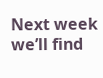Next week we’ll find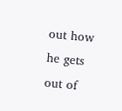out how he gets out of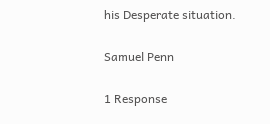his Desperate situation.

Samuel Penn

1 Response